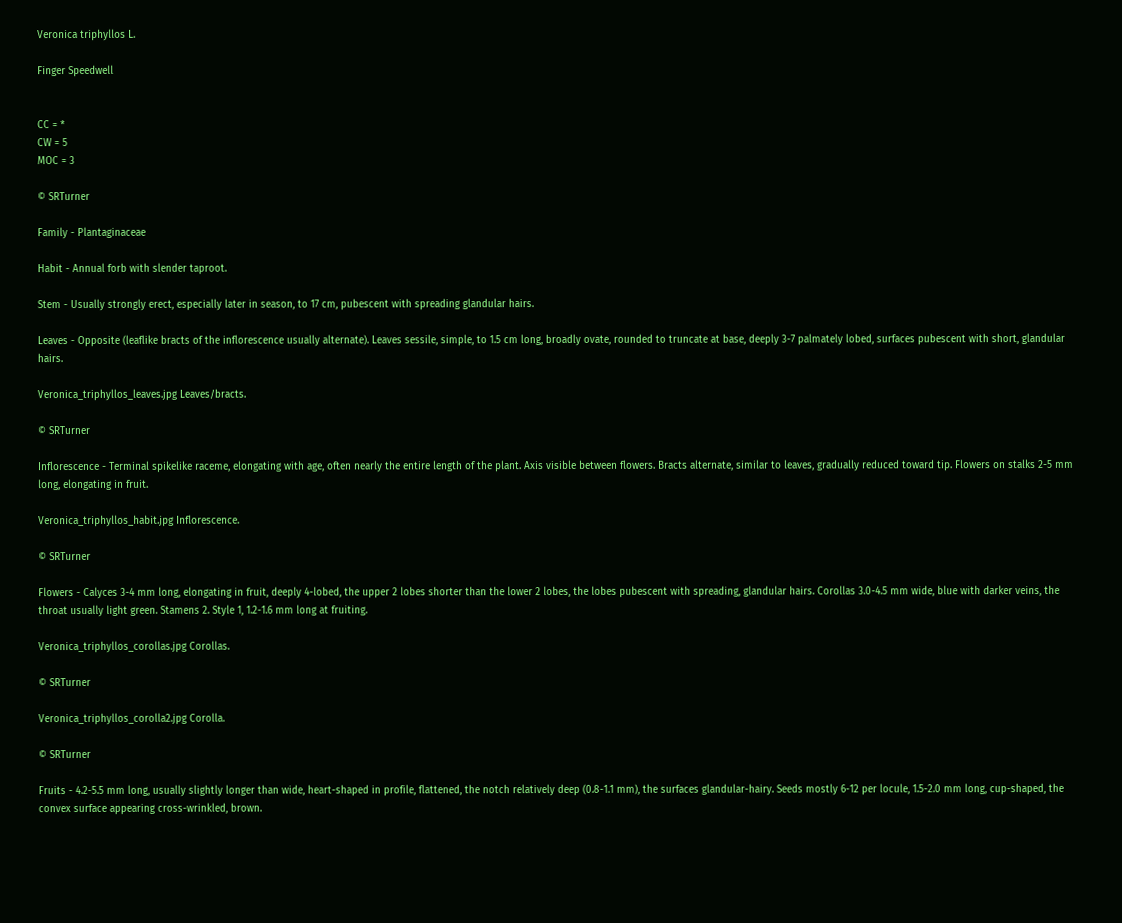Veronica triphyllos L.

Finger Speedwell


CC = *
CW = 5
MOC = 3

© SRTurner

Family - Plantaginaceae

Habit - Annual forb with slender taproot.

Stem - Usually strongly erect, especially later in season, to 17 cm, pubescent with spreading glandular hairs.

Leaves - Opposite (leaflike bracts of the inflorescence usually alternate). Leaves sessile, simple, to 1.5 cm long, broadly ovate, rounded to truncate at base, deeply 3-7 palmately lobed, surfaces pubescent with short, glandular hairs.

Veronica_triphyllos_leaves.jpg Leaves/bracts.

© SRTurner

Inflorescence - Terminal spikelike raceme, elongating with age, often nearly the entire length of the plant. Axis visible between flowers. Bracts alternate, similar to leaves, gradually reduced toward tip. Flowers on stalks 2-5 mm long, elongating in fruit.

Veronica_triphyllos_habit.jpg Inflorescence.

© SRTurner

Flowers - Calyces 3-4 mm long, elongating in fruit, deeply 4-lobed, the upper 2 lobes shorter than the lower 2 lobes, the lobes pubescent with spreading, glandular hairs. Corollas 3.0-4.5 mm wide, blue with darker veins, the throat usually light green. Stamens 2. Style 1, 1.2-1.6 mm long at fruiting.

Veronica_triphyllos_corollas.jpg Corollas.

© SRTurner

Veronica_triphyllos_corolla2.jpg Corolla.

© SRTurner

Fruits - 4.2-5.5 mm long, usually slightly longer than wide, heart-shaped in profile, flattened, the notch relatively deep (0.8-1.1 mm), the surfaces glandular-hairy. Seeds mostly 6-12 per locule, 1.5-2.0 mm long, cup-shaped, the convex surface appearing cross-wrinkled, brown.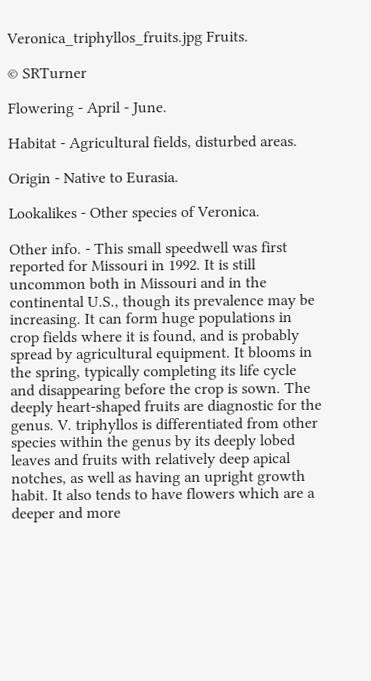Veronica_triphyllos_fruits.jpg Fruits.

© SRTurner

Flowering - April - June.

Habitat - Agricultural fields, disturbed areas.

Origin - Native to Eurasia.

Lookalikes - Other species of Veronica.

Other info. - This small speedwell was first reported for Missouri in 1992. It is still uncommon both in Missouri and in the continental U.S., though its prevalence may be increasing. It can form huge populations in crop fields where it is found, and is probably spread by agricultural equipment. It blooms in the spring, typically completing its life cycle and disappearing before the crop is sown. The deeply heart-shaped fruits are diagnostic for the genus. V. triphyllos is differentiated from other species within the genus by its deeply lobed leaves and fruits with relatively deep apical notches, as well as having an upright growth habit. It also tends to have flowers which are a deeper and more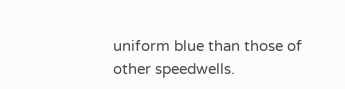uniform blue than those of other speedwells.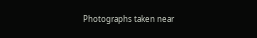Photographs taken near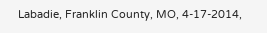Labadie, Franklin County, MO, 4-17-2014,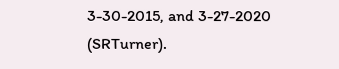3-30-2015, and 3-27-2020 (SRTurner).